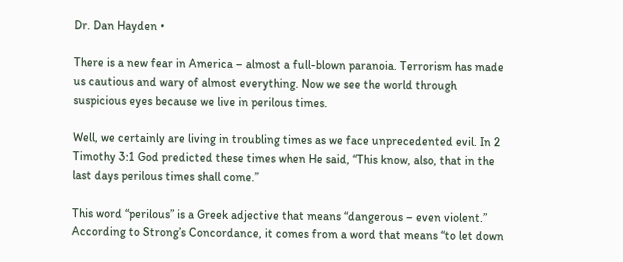Dr. Dan Hayden •

There is a new fear in America – almost a full-blown paranoia. Terrorism has made us cautious and wary of almost everything. Now we see the world through suspicious eyes because we live in perilous times.

Well, we certainly are living in troubling times as we face unprecedented evil. In 2 Timothy 3:1 God predicted these times when He said, “This know, also, that in the last days perilous times shall come.”

This word “perilous” is a Greek adjective that means “dangerous – even violent.” According to Strong’s Concordance, it comes from a word that means “to let down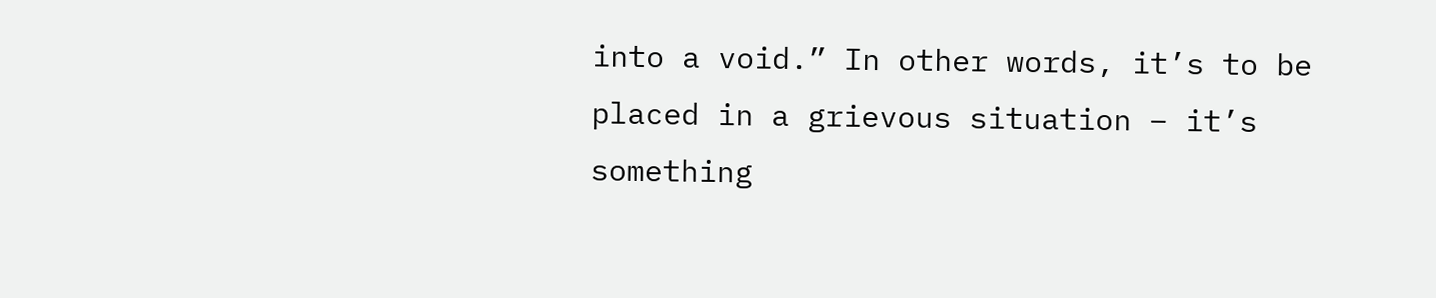into a void.” In other words, it’s to be placed in a grievous situation – it’s something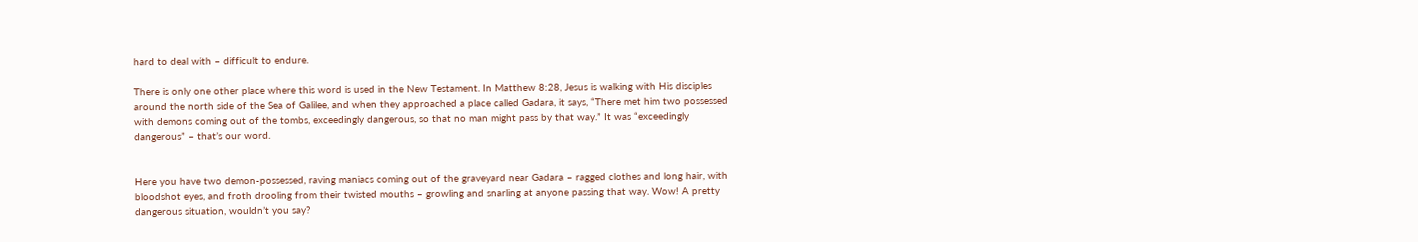hard to deal with – difficult to endure.

There is only one other place where this word is used in the New Testament. In Matthew 8:28, Jesus is walking with His disciples around the north side of the Sea of Galilee, and when they approached a place called Gadara, it says, “There met him two possessed with demons coming out of the tombs, exceedingly dangerous, so that no man might pass by that way.” It was “exceedingly dangerous” – that’s our word.


Here you have two demon-possessed, raving maniacs coming out of the graveyard near Gadara – ragged clothes and long hair, with bloodshot eyes, and froth drooling from their twisted mouths – growling and snarling at anyone passing that way. Wow! A pretty dangerous situation, wouldn’t you say?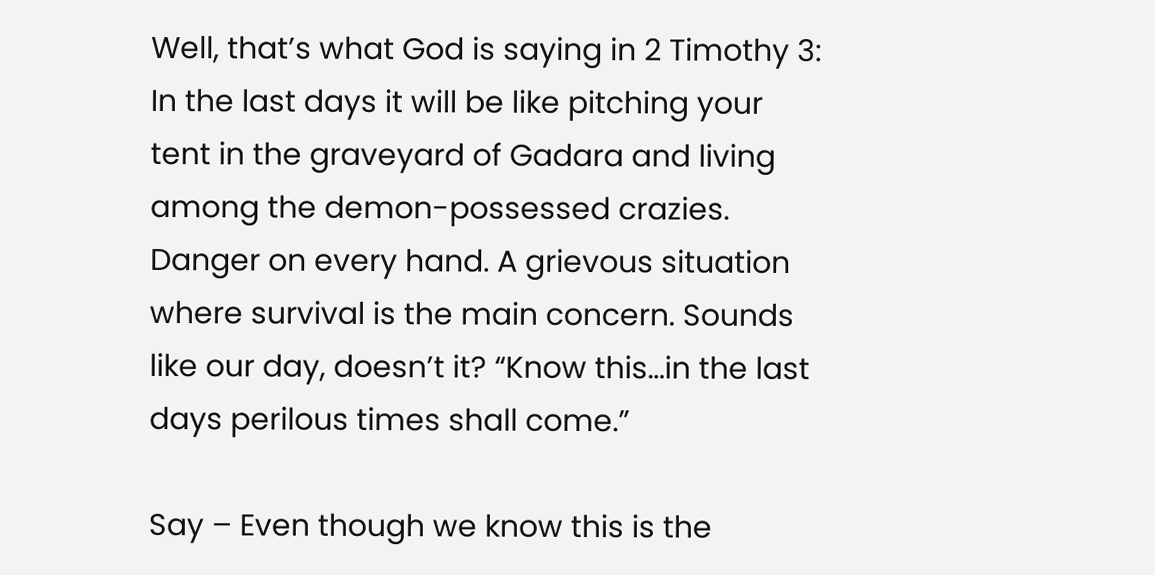Well, that’s what God is saying in 2 Timothy 3: In the last days it will be like pitching your tent in the graveyard of Gadara and living among the demon-possessed crazies. Danger on every hand. A grievous situation where survival is the main concern. Sounds like our day, doesn’t it? “Know this…in the last days perilous times shall come.”

Say – Even though we know this is the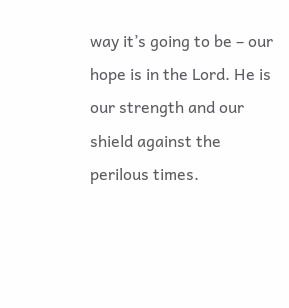way it’s going to be – our hope is in the Lord. He is our strength and our shield against the perilous times.